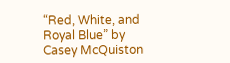“Red, White, and Royal Blue” by Casey McQuiston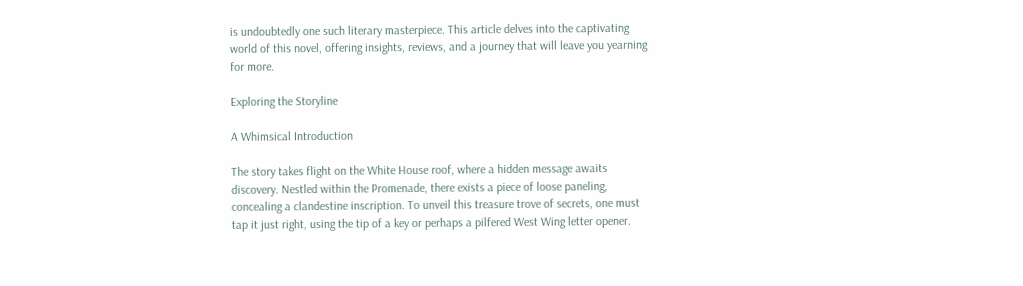is undoubtedly one such literary masterpiece. This article delves into the captivating world of this novel, offering insights, reviews, and a journey that will leave you yearning for more.

Exploring the Storyline

A Whimsical Introduction

The story takes flight on the White House roof, where a hidden message awaits discovery. Nestled within the Promenade, there exists a piece of loose paneling, concealing a clandestine inscription. To unveil this treasure trove of secrets, one must tap it just right, using the tip of a key or perhaps a pilfered West Wing letter opener.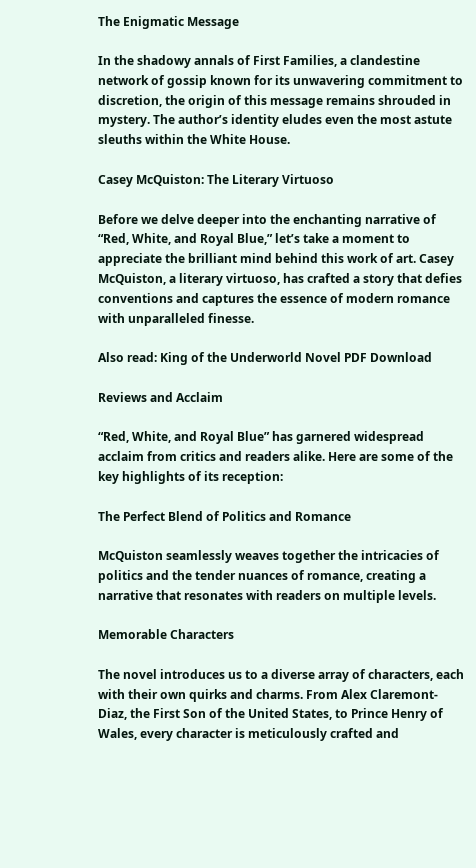The Enigmatic Message

In the shadowy annals of First Families, a clandestine network of gossip known for its unwavering commitment to discretion, the origin of this message remains shrouded in mystery. The author’s identity eludes even the most astute sleuths within the White House.

Casey McQuiston: The Literary Virtuoso

Before we delve deeper into the enchanting narrative of “Red, White, and Royal Blue,” let’s take a moment to appreciate the brilliant mind behind this work of art. Casey McQuiston, a literary virtuoso, has crafted a story that defies conventions and captures the essence of modern romance with unparalleled finesse.

Also read: King of the Underworld Novel PDF Download

Reviews and Acclaim

“Red, White, and Royal Blue” has garnered widespread acclaim from critics and readers alike. Here are some of the key highlights of its reception:

The Perfect Blend of Politics and Romance

McQuiston seamlessly weaves together the intricacies of politics and the tender nuances of romance, creating a narrative that resonates with readers on multiple levels.

Memorable Characters

The novel introduces us to a diverse array of characters, each with their own quirks and charms. From Alex Claremont-Diaz, the First Son of the United States, to Prince Henry of Wales, every character is meticulously crafted and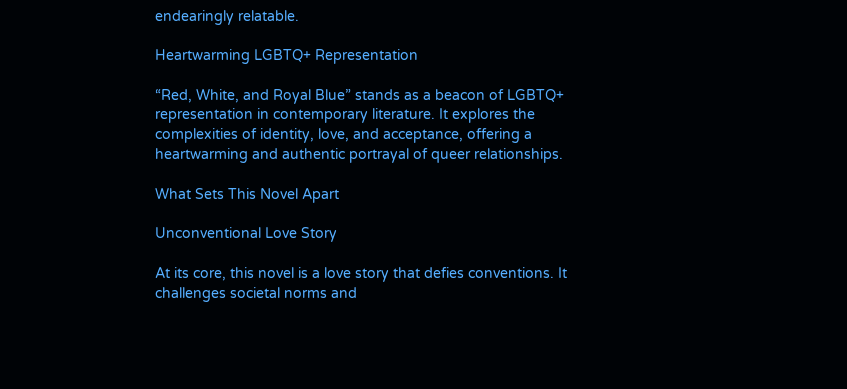endearingly relatable.

Heartwarming LGBTQ+ Representation

“Red, White, and Royal Blue” stands as a beacon of LGBTQ+ representation in contemporary literature. It explores the complexities of identity, love, and acceptance, offering a heartwarming and authentic portrayal of queer relationships.

What Sets This Novel Apart

Unconventional Love Story

At its core, this novel is a love story that defies conventions. It challenges societal norms and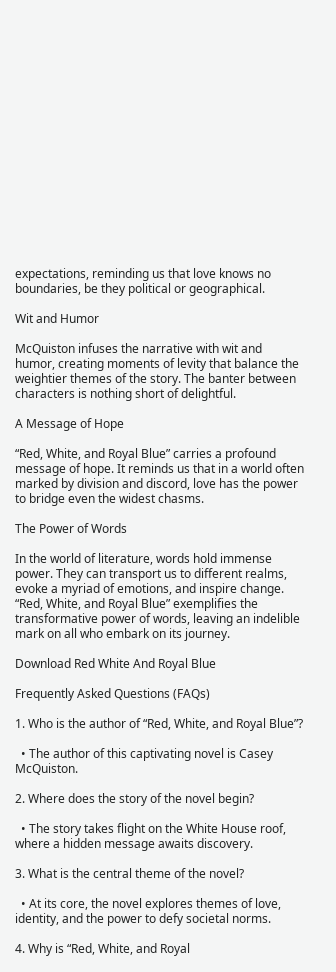expectations, reminding us that love knows no boundaries, be they political or geographical.

Wit and Humor

McQuiston infuses the narrative with wit and humor, creating moments of levity that balance the weightier themes of the story. The banter between characters is nothing short of delightful.

A Message of Hope

“Red, White, and Royal Blue” carries a profound message of hope. It reminds us that in a world often marked by division and discord, love has the power to bridge even the widest chasms.

The Power of Words

In the world of literature, words hold immense power. They can transport us to different realms, evoke a myriad of emotions, and inspire change. “Red, White, and Royal Blue” exemplifies the transformative power of words, leaving an indelible mark on all who embark on its journey.

Download Red White And Royal Blue

Frequently Asked Questions (FAQs)

1. Who is the author of “Red, White, and Royal Blue”?

  • The author of this captivating novel is Casey McQuiston.

2. Where does the story of the novel begin?

  • The story takes flight on the White House roof, where a hidden message awaits discovery.

3. What is the central theme of the novel?

  • At its core, the novel explores themes of love, identity, and the power to defy societal norms.

4. Why is “Red, White, and Royal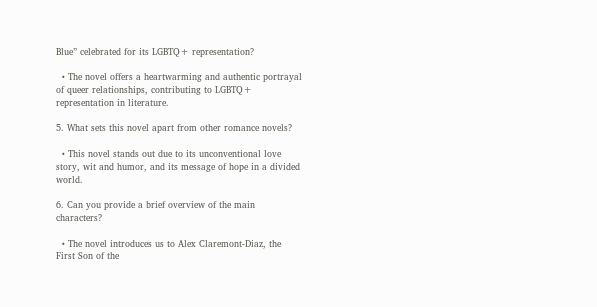Blue” celebrated for its LGBTQ+ representation?

  • The novel offers a heartwarming and authentic portrayal of queer relationships, contributing to LGBTQ+ representation in literature.

5. What sets this novel apart from other romance novels?

  • This novel stands out due to its unconventional love story, wit and humor, and its message of hope in a divided world.

6. Can you provide a brief overview of the main characters?

  • The novel introduces us to Alex Claremont-Diaz, the First Son of the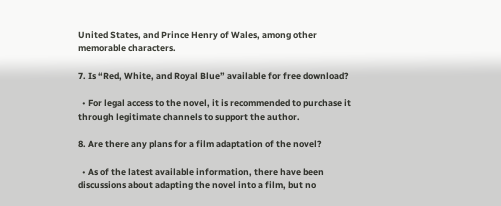United States, and Prince Henry of Wales, among other memorable characters.

7. Is “Red, White, and Royal Blue” available for free download?

  • For legal access to the novel, it is recommended to purchase it through legitimate channels to support the author.

8. Are there any plans for a film adaptation of the novel?

  • As of the latest available information, there have been discussions about adapting the novel into a film, but no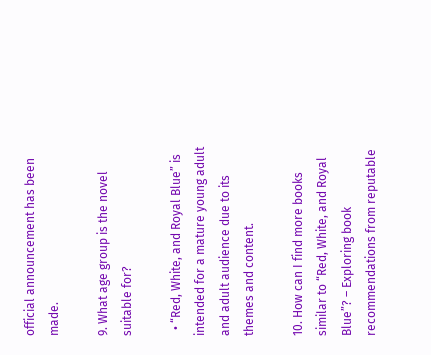official announcement has been made.

9. What age group is the novel suitable for?

  • “Red, White, and Royal Blue” is intended for a mature young adult and adult audience due to its themes and content.

10. How can I find more books similar to “Red, White, and Royal Blue”? – Exploring book recommendations from reputable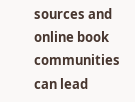sources and online book communities can lead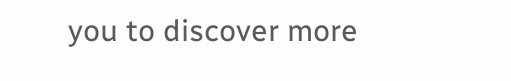you to discover more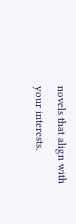novels that align with your interests.